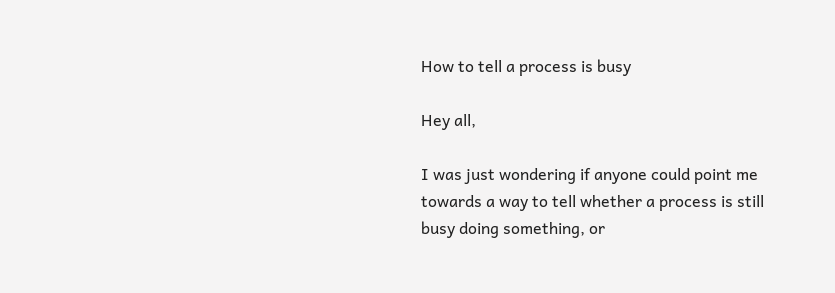How to tell a process is busy

Hey all,

I was just wondering if anyone could point me towards a way to tell whether a process is still busy doing something, or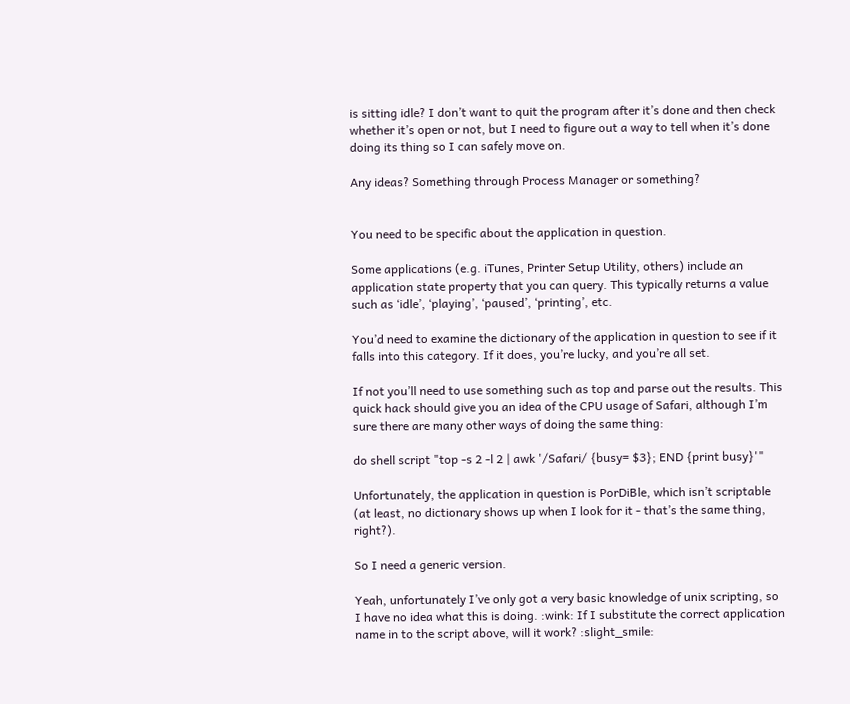is sitting idle? I don’t want to quit the program after it’s done and then check whether it’s open or not, but I need to figure out a way to tell when it’s done doing its thing so I can safely move on.

Any ideas? Something through Process Manager or something?


You need to be specific about the application in question.

Some applications (e.g. iTunes, Printer Setup Utility, others) include an application state property that you can query. This typically returns a value such as ‘idle’, ‘playing’, ‘paused’, ‘printing’, etc.

You’d need to examine the dictionary of the application in question to see if it falls into this category. If it does, you’re lucky, and you’re all set.

If not you’ll need to use something such as top and parse out the results. This quick hack should give you an idea of the CPU usage of Safari, although I’m sure there are many other ways of doing the same thing:

do shell script "top -s 2 -l 2 | awk '/Safari/ {busy= $3}; END {print busy}'"

Unfortunately, the application in question is PorDiBle, which isn’t scriptable (at least, no dictionary shows up when I look for it - that’s the same thing, right?).

So I need a generic version.

Yeah, unfortunately I’ve only got a very basic knowledge of unix scripting, so I have no idea what this is doing. :wink: If I substitute the correct application name in to the script above, will it work? :slight_smile: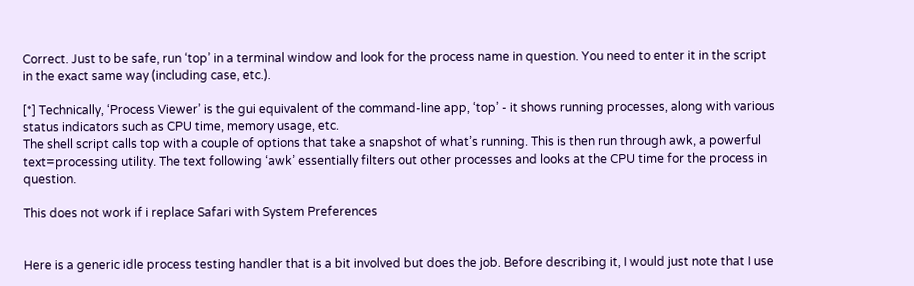Correct. Just to be safe, run ‘top’ in a terminal window and look for the process name in question. You need to enter it in the script in the exact same way (including case, etc.).

[*] Technically, ‘Process Viewer’ is the gui equivalent of the command-line app, ‘top’ - it shows running processes, along with various status indicators such as CPU time, memory usage, etc.
The shell script calls top with a couple of options that take a snapshot of what’s running. This is then run through awk, a powerful text=processing utility. The text following ‘awk’ essentially filters out other processes and looks at the CPU time for the process in question.

This does not work if i replace Safari with System Preferences


Here is a generic idle process testing handler that is a bit involved but does the job. Before describing it, I would just note that I use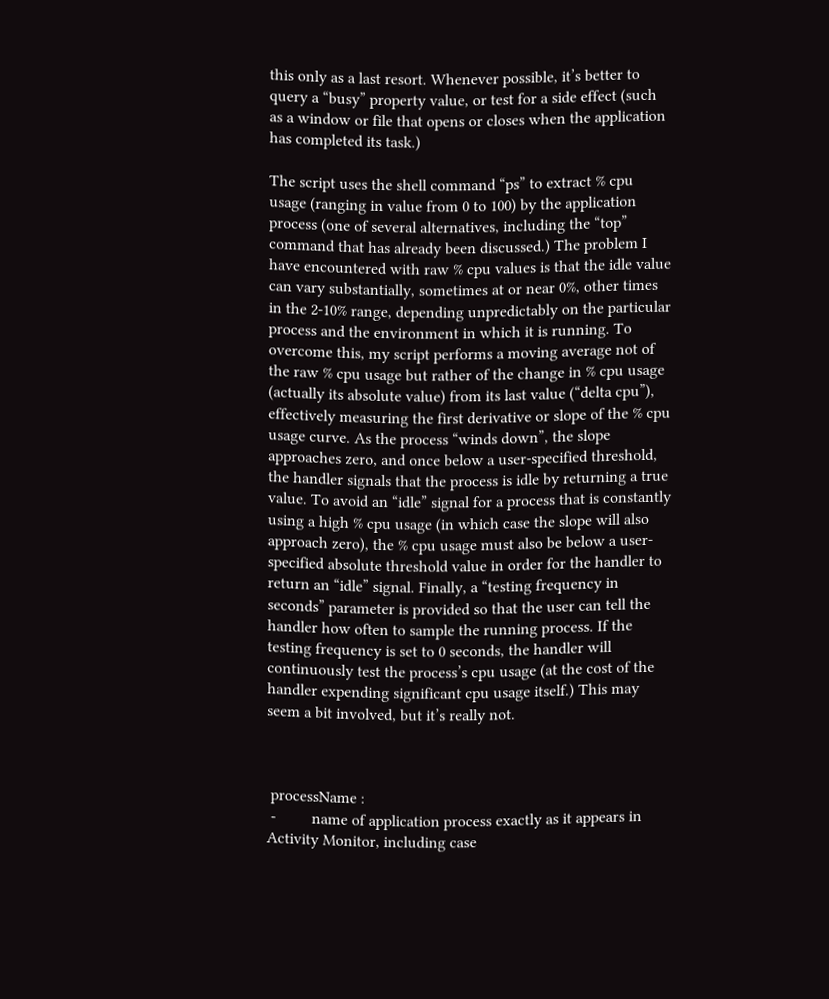this only as a last resort. Whenever possible, it’s better to query a “busy” property value, or test for a side effect (such as a window or file that opens or closes when the application has completed its task.)

The script uses the shell command “ps” to extract % cpu usage (ranging in value from 0 to 100) by the application process (one of several alternatives, including the “top” command that has already been discussed.) The problem I have encountered with raw % cpu values is that the idle value can vary substantially, sometimes at or near 0%, other times in the 2-10% range, depending unpredictably on the particular process and the environment in which it is running. To overcome this, my script performs a moving average not of the raw % cpu usage but rather of the change in % cpu usage (actually its absolute value) from its last value (“delta cpu”), effectively measuring the first derivative or slope of the % cpu usage curve. As the process “winds down”, the slope approaches zero, and once below a user-specified threshold, the handler signals that the process is idle by returning a true value. To avoid an “idle” signal for a process that is constantly using a high % cpu usage (in which case the slope will also approach zero), the % cpu usage must also be below a user-specified absolute threshold value in order for the handler to return an “idle” signal. Finally, a “testing frequency in seconds” parameter is provided so that the user can tell the handler how often to sample the running process. If the testing frequency is set to 0 seconds, the handler will continuously test the process’s cpu usage (at the cost of the handler expending significant cpu usage itself.) This may seem a bit involved, but it’s really not.



 processName :
 -         name of application process exactly as it appears in Activity Monitor, including case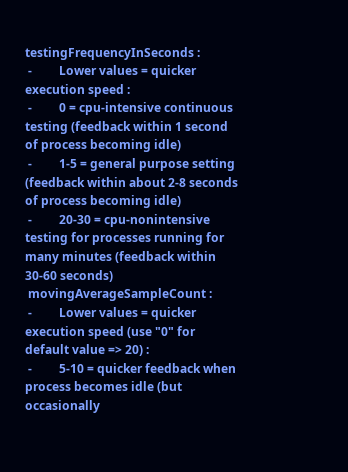testingFrequencyInSeconds :
 -         Lower values = quicker execution speed :
 -         0 = cpu-intensive continuous testing (feedback within 1 second of process becoming idle)
 -         1-5 = general purpose setting (feedback within about 2-8 seconds of process becoming idle)
 -         20-30 = cpu-nonintensive testing for processes running for many minutes (feedback within 30-60 seconds)
 movingAverageSampleCount :
 -         Lower values = quicker execution speed (use "0" for default value => 20) :
 -         5-10 = quicker feedback when process becomes idle (but occasionally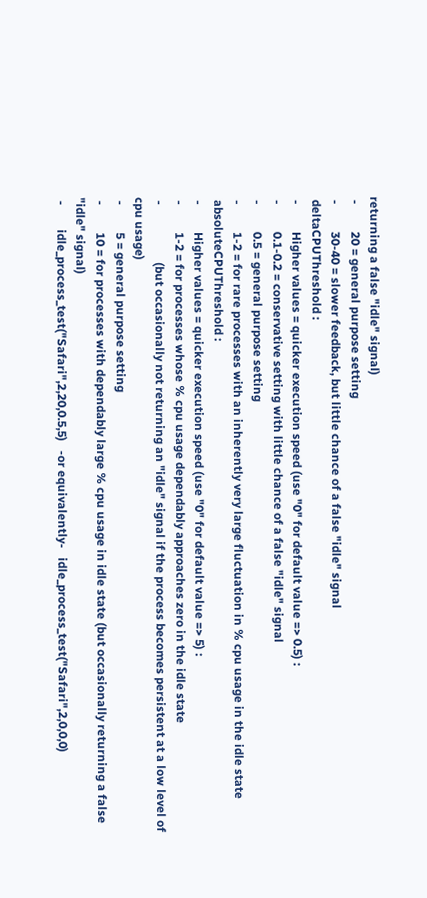returning a false "idle" signal)
 -         20 = general purpose setting
 -         30-40 = slower feedback, but little chance of a false "idle" signal
 deltaCPUThreshold :
 -         Higher values = quicker execution speed (use "0" for default value => 0.5) :
 -         0.1-0.2 = conservative setting with little chance of a false "idle" signal
 -         0.5 = general purpose setting
 -         1-2 = for rare processes with an inherently very large fluctuation in % cpu usage in the idle state
 absoluteCPUThreshold :
 -         Higher values = quicker execution speed (use "0" for default value => 5) :
 -         1-2 = for processes whose % cpu usage dependably approaches zero in the idle state
 -                   (but occasionally not returning an "idle" signal if the process becomes persistent at a low level of cpu usage)
 -         5 = general purpose setting
 -         10 = for processes with dependably large % cpu usage in idle state (but occasionally returning a false "idle" signal)
 -        idle_process_test("Safari",2,20,0.5,5)   -or equivalently-   idle_process_test("Safari",2,0,0,0)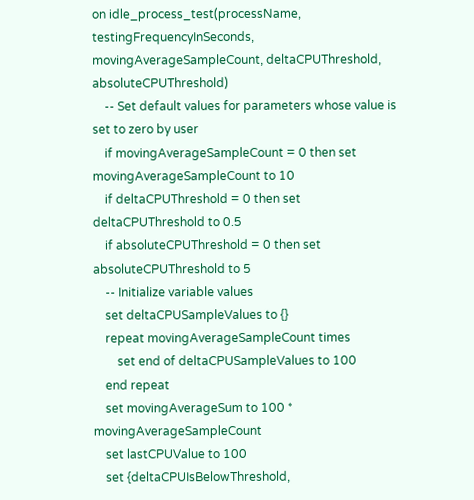on idle_process_test(processName, testingFrequencyInSeconds, movingAverageSampleCount, deltaCPUThreshold, absoluteCPUThreshold)
    -- Set default values for parameters whose value is set to zero by user
    if movingAverageSampleCount = 0 then set movingAverageSampleCount to 10
    if deltaCPUThreshold = 0 then set deltaCPUThreshold to 0.5
    if absoluteCPUThreshold = 0 then set absoluteCPUThreshold to 5
    -- Initialize variable values
    set deltaCPUSampleValues to {}
    repeat movingAverageSampleCount times
        set end of deltaCPUSampleValues to 100
    end repeat
    set movingAverageSum to 100 * movingAverageSampleCount
    set lastCPUValue to 100
    set {deltaCPUIsBelowThreshold,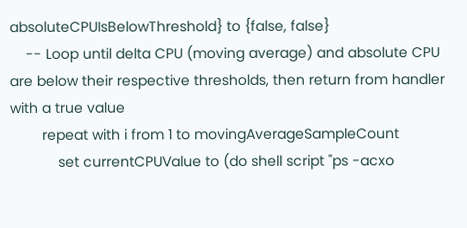absoluteCPUIsBelowThreshold} to {false, false}
    -- Loop until delta CPU (moving average) and absolute CPU are below their respective thresholds, then return from handler with a true value
        repeat with i from 1 to movingAverageSampleCount
            set currentCPUValue to (do shell script "ps -acxo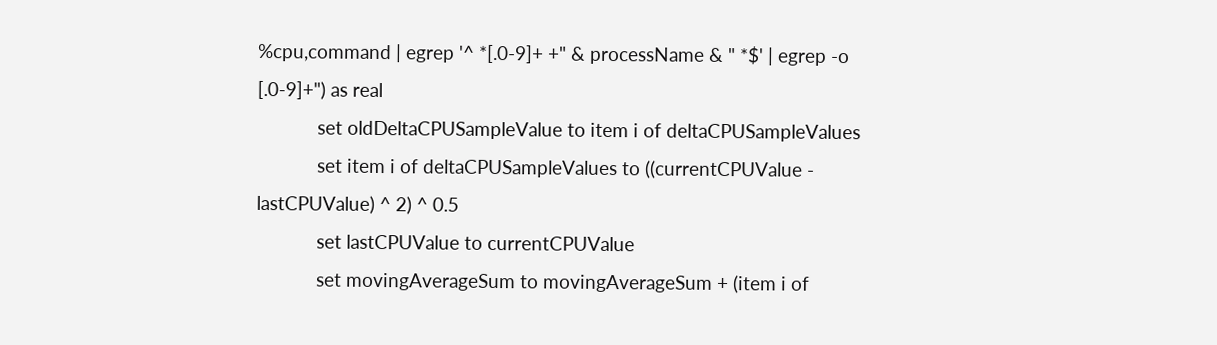%cpu,command | egrep '^ *[.0-9]+ +" & processName & " *$' | egrep -o [.0-9]+") as real
            set oldDeltaCPUSampleValue to item i of deltaCPUSampleValues
            set item i of deltaCPUSampleValues to ((currentCPUValue - lastCPUValue) ^ 2) ^ 0.5
            set lastCPUValue to currentCPUValue
            set movingAverageSum to movingAverageSum + (item i of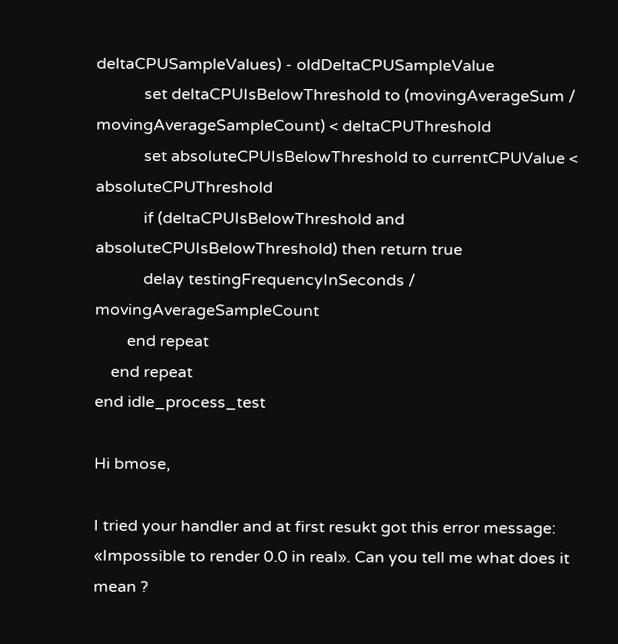deltaCPUSampleValues) - oldDeltaCPUSampleValue
            set deltaCPUIsBelowThreshold to (movingAverageSum / movingAverageSampleCount) < deltaCPUThreshold
            set absoluteCPUIsBelowThreshold to currentCPUValue < absoluteCPUThreshold
            if (deltaCPUIsBelowThreshold and absoluteCPUIsBelowThreshold) then return true
            delay testingFrequencyInSeconds / movingAverageSampleCount
        end repeat
    end repeat
end idle_process_test

Hi bmose,

I tried your handler and at first resukt got this error message: «Impossible to render 0.0 in real». Can you tell me what does it mean ?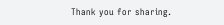Thank you for sharing.